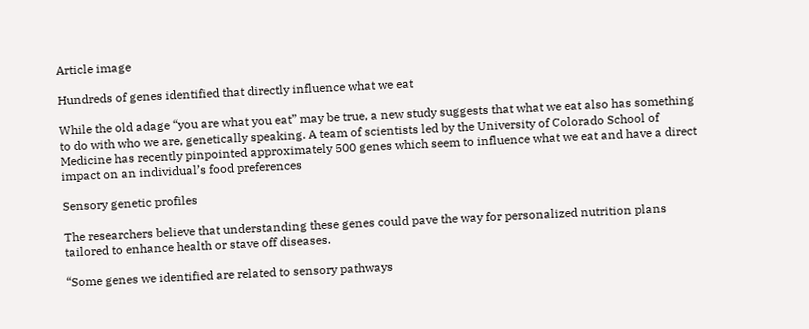Article image

Hundreds of genes identified that directly influence what we eat

While the old adage “you are what you eat” may be true, a new study suggests that what we eat also has something to do with who we are, genetically speaking. A team of scientists led by the University of Colorado School of Medicine has recently pinpointed approximately 500 genes which seem to influence what we eat and have a direct impact on an individual’s food preferences

Sensory genetic profiles

The researchers believe that understanding these genes could pave the way for personalized nutrition plans tailored to enhance health or stave off diseases.

“Some genes we identified are related to sensory pathways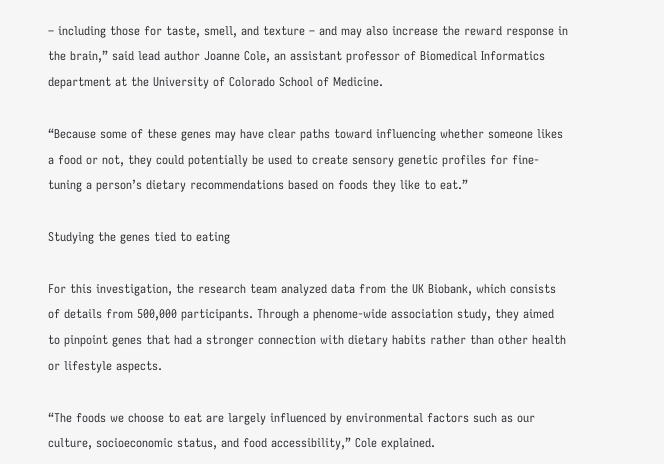– including those for taste, smell, and texture – and may also increase the reward response in the brain,” said lead author Joanne Cole, an assistant professor of Biomedical Informatics department at the University of Colorado School of Medicine.

“Because some of these genes may have clear paths toward influencing whether someone likes a food or not, they could potentially be used to create sensory genetic profiles for fine-tuning a person’s dietary recommendations based on foods they like to eat.”

Studying the genes tied to eating

For this investigation, the research team analyzed data from the UK Biobank, which consists of details from 500,000 participants. Through a phenome-wide association study, they aimed to pinpoint genes that had a stronger connection with dietary habits rather than other health or lifestyle aspects.

“The foods we choose to eat are largely influenced by environmental factors such as our culture, socioeconomic status, and food accessibility,” Cole explained.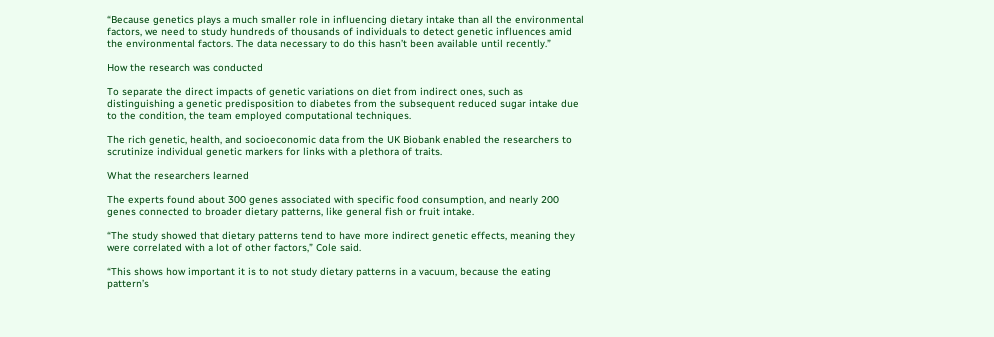“Because genetics plays a much smaller role in influencing dietary intake than all the environmental factors, we need to study hundreds of thousands of individuals to detect genetic influences amid the environmental factors. The data necessary to do this hasn’t been available until recently.”

How the research was conducted

To separate the direct impacts of genetic variations on diet from indirect ones, such as distinguishing a genetic predisposition to diabetes from the subsequent reduced sugar intake due to the condition, the team employed computational techniques.

The rich genetic, health, and socioeconomic data from the UK Biobank enabled the researchers to scrutinize individual genetic markers for links with a plethora of traits.

What the researchers learned

The experts found about 300 genes associated with specific food consumption, and nearly 200 genes connected to broader dietary patterns, like general fish or fruit intake.

“The study showed that dietary patterns tend to have more indirect genetic effects, meaning they were correlated with a lot of other factors,” Cole said.

“This shows how important it is to not study dietary patterns in a vacuum, because the eating pattern’s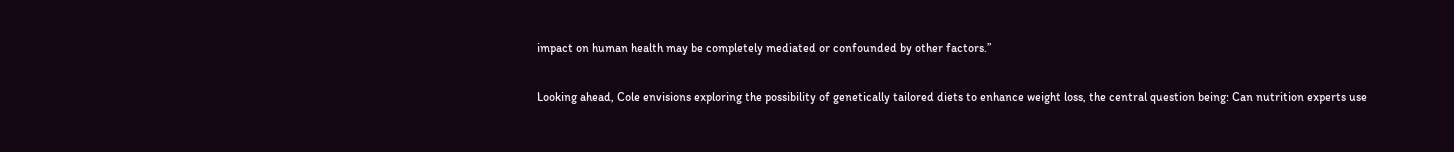impact on human health may be completely mediated or confounded by other factors.”

Looking ahead, Cole envisions exploring the possibility of genetically tailored diets to enhance weight loss, the central question being: Can nutrition experts use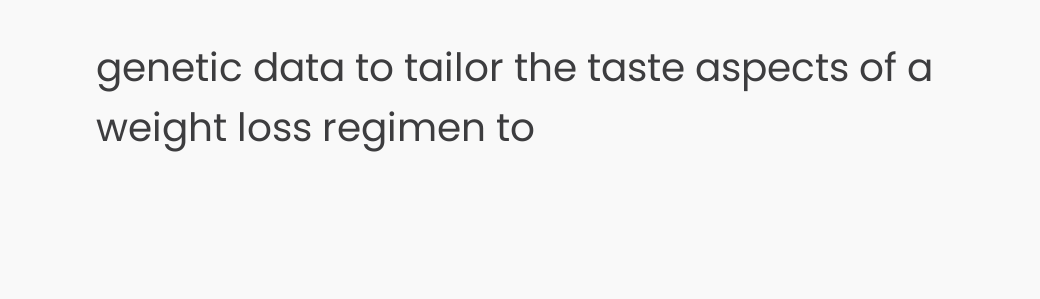genetic data to tailor the taste aspects of a weight loss regimen to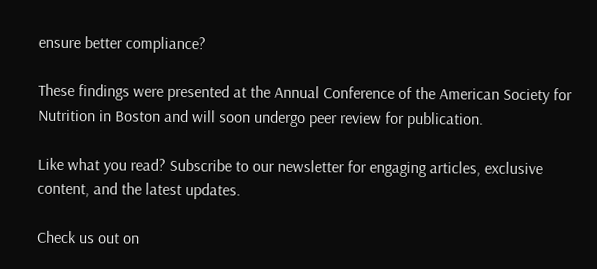ensure better compliance?

These findings were presented at the Annual Conference of the American Society for Nutrition in Boston and will soon undergo peer review for publication.

Like what you read? Subscribe to our newsletter for engaging articles, exclusive content, and the latest updates.

Check us out on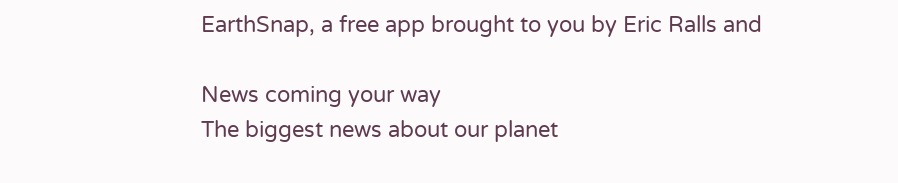EarthSnap, a free app brought to you by Eric Ralls and

News coming your way
The biggest news about our planet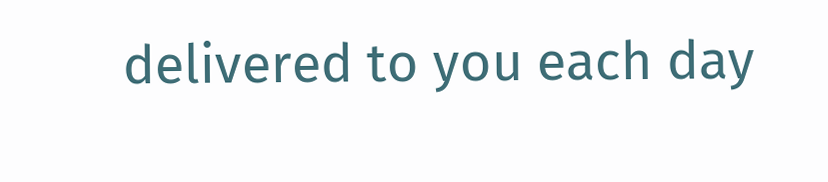delivered to you each day